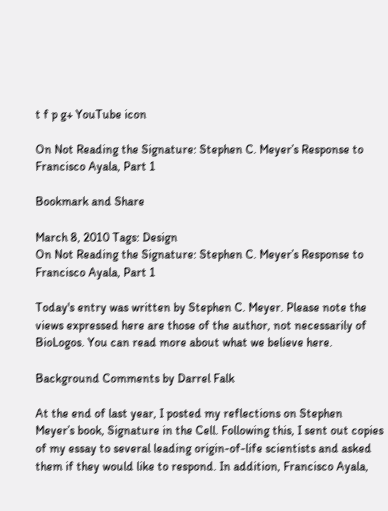t f p g+ YouTube icon

On Not Reading the Signature: Stephen C. Meyer’s Response to Francisco Ayala, Part 1

Bookmark and Share

March 8, 2010 Tags: Design
On Not Reading the Signature: Stephen C. Meyer’s Response to Francisco Ayala, Part 1

Today's entry was written by Stephen C. Meyer. Please note the views expressed here are those of the author, not necessarily of BioLogos. You can read more about what we believe here.

Background Comments by Darrel Falk

At the end of last year, I posted my reflections on Stephen Meyer’s book, Signature in the Cell. Following this, I sent out copies of my essay to several leading origin-of-life scientists and asked them if they would like to respond. In addition, Francisco Ayala,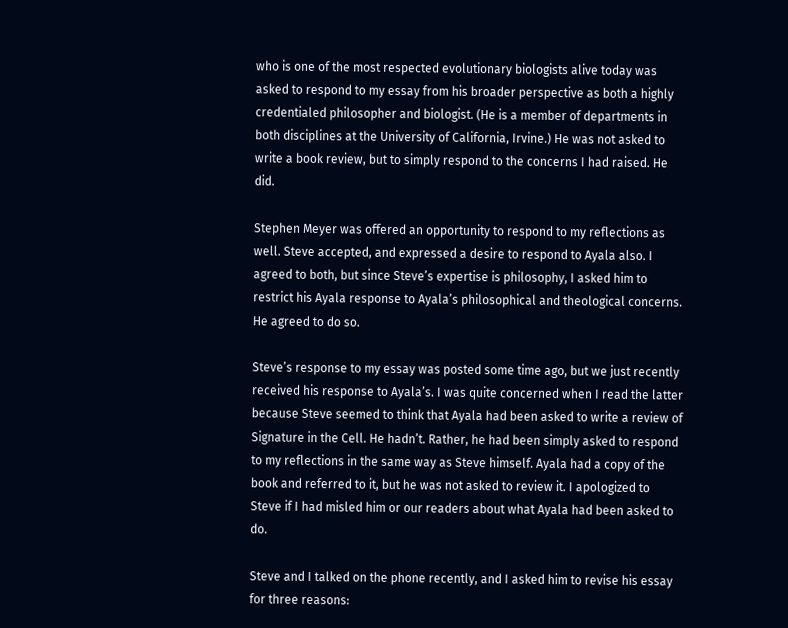who is one of the most respected evolutionary biologists alive today was asked to respond to my essay from his broader perspective as both a highly credentialed philosopher and biologist. (He is a member of departments in both disciplines at the University of California, Irvine.) He was not asked to write a book review, but to simply respond to the concerns I had raised. He did.

Stephen Meyer was offered an opportunity to respond to my reflections as well. Steve accepted, and expressed a desire to respond to Ayala also. I agreed to both, but since Steve’s expertise is philosophy, I asked him to restrict his Ayala response to Ayala’s philosophical and theological concerns. He agreed to do so.

Steve’s response to my essay was posted some time ago, but we just recently received his response to Ayala’s. I was quite concerned when I read the latter because Steve seemed to think that Ayala had been asked to write a review of Signature in the Cell. He hadn’t. Rather, he had been simply asked to respond to my reflections in the same way as Steve himself. Ayala had a copy of the book and referred to it, but he was not asked to review it. I apologized to Steve if I had misled him or our readers about what Ayala had been asked to do.

Steve and I talked on the phone recently, and I asked him to revise his essay for three reasons: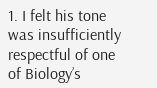1. I felt his tone was insufficiently respectful of one of Biology’s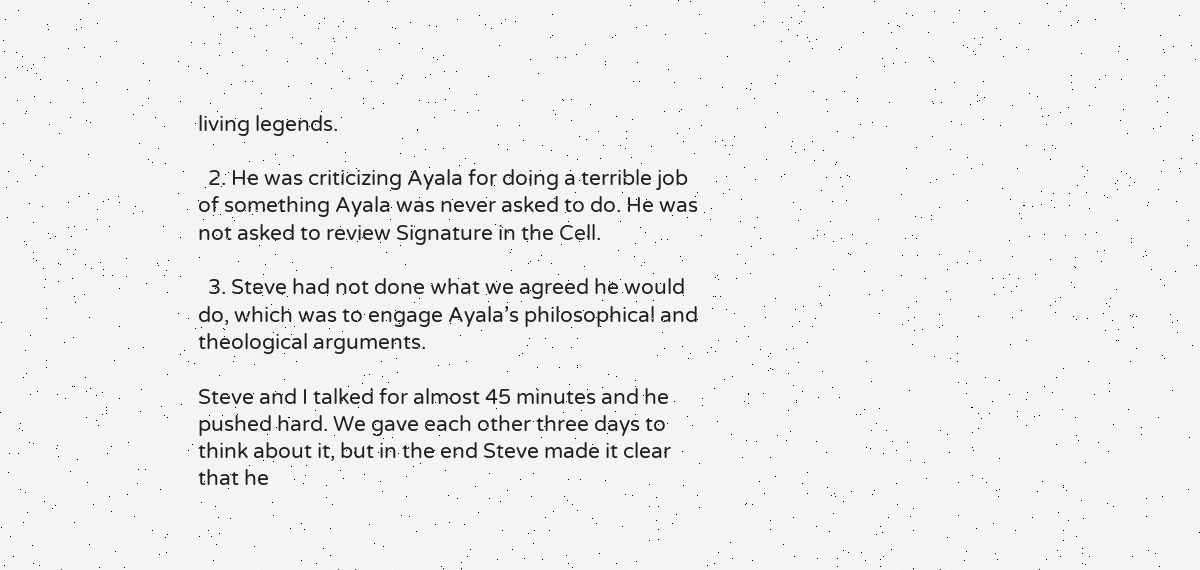living legends.

  2. He was criticizing Ayala for doing a terrible job of something Ayala was never asked to do. He was not asked to review Signature in the Cell.

  3. Steve had not done what we agreed he would do, which was to engage Ayala’s philosophical and theological arguments.

Steve and I talked for almost 45 minutes and he pushed hard. We gave each other three days to think about it, but in the end Steve made it clear that he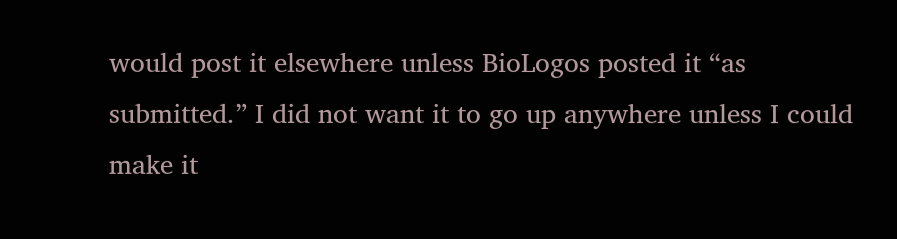would post it elsewhere unless BioLogos posted it “as submitted.” I did not want it to go up anywhere unless I could make it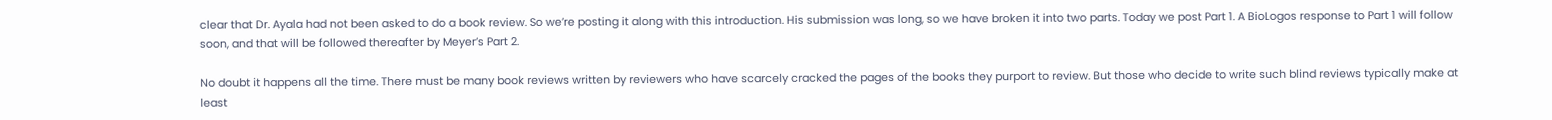clear that Dr. Ayala had not been asked to do a book review. So we’re posting it along with this introduction. His submission was long, so we have broken it into two parts. Today we post Part 1. A BioLogos response to Part 1 will follow soon, and that will be followed thereafter by Meyer’s Part 2.

No doubt it happens all the time. There must be many book reviews written by reviewers who have scarcely cracked the pages of the books they purport to review. But those who decide to write such blind reviews typically make at least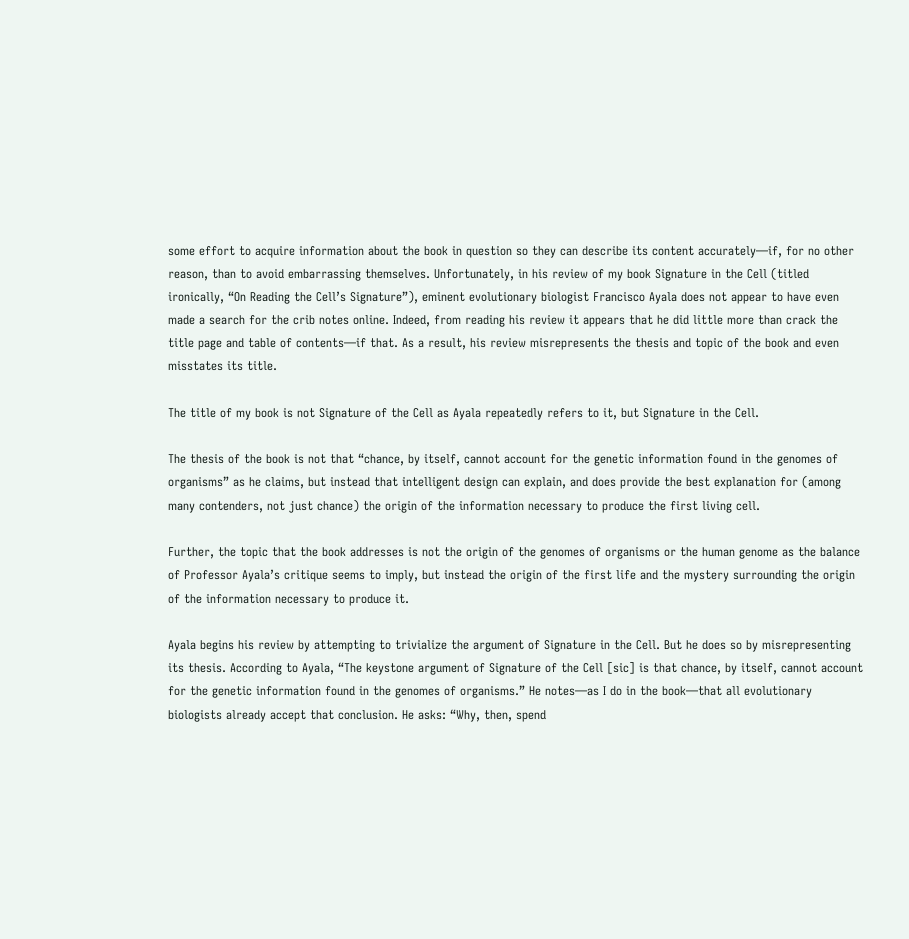some effort to acquire information about the book in question so they can describe its content accurately—if, for no other reason, than to avoid embarrassing themselves. Unfortunately, in his review of my book Signature in the Cell (titled ironically, “On Reading the Cell’s Signature”), eminent evolutionary biologist Francisco Ayala does not appear to have even made a search for the crib notes online. Indeed, from reading his review it appears that he did little more than crack the title page and table of contents—if that. As a result, his review misrepresents the thesis and topic of the book and even misstates its title.

The title of my book is not Signature of the Cell as Ayala repeatedly refers to it, but Signature in the Cell.

The thesis of the book is not that “chance, by itself, cannot account for the genetic information found in the genomes of organisms” as he claims, but instead that intelligent design can explain, and does provide the best explanation for (among many contenders, not just chance) the origin of the information necessary to produce the first living cell.

Further, the topic that the book addresses is not the origin of the genomes of organisms or the human genome as the balance of Professor Ayala’s critique seems to imply, but instead the origin of the first life and the mystery surrounding the origin of the information necessary to produce it.

Ayala begins his review by attempting to trivialize the argument of Signature in the Cell. But he does so by misrepresenting its thesis. According to Ayala, “The keystone argument of Signature of the Cell [sic] is that chance, by itself, cannot account for the genetic information found in the genomes of organisms.” He notes—as I do in the book—that all evolutionary biologists already accept that conclusion. He asks: “Why, then, spend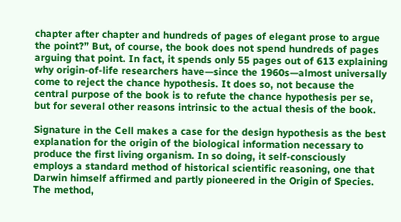chapter after chapter and hundreds of pages of elegant prose to argue the point?” But, of course, the book does not spend hundreds of pages arguing that point. In fact, it spends only 55 pages out of 613 explaining why origin-of-life researchers have—since the 1960s—almost universally come to reject the chance hypothesis. It does so, not because the central purpose of the book is to refute the chance hypothesis per se, but for several other reasons intrinsic to the actual thesis of the book.

Signature in the Cell makes a case for the design hypothesis as the best explanation for the origin of the biological information necessary to produce the first living organism. In so doing, it self-consciously employs a standard method of historical scientific reasoning, one that Darwin himself affirmed and partly pioneered in the Origin of Species. The method,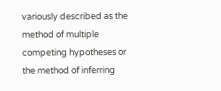variously described as the method of multiple competing hypotheses or the method of inferring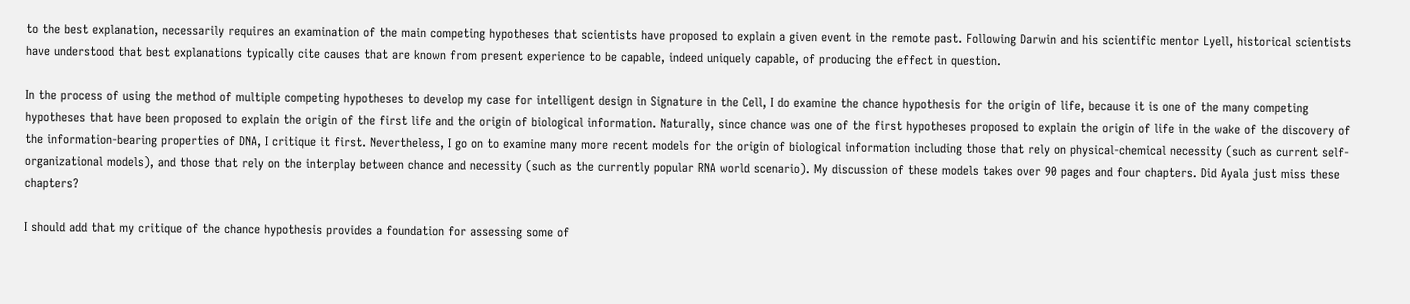to the best explanation, necessarily requires an examination of the main competing hypotheses that scientists have proposed to explain a given event in the remote past. Following Darwin and his scientific mentor Lyell, historical scientists have understood that best explanations typically cite causes that are known from present experience to be capable, indeed uniquely capable, of producing the effect in question.

In the process of using the method of multiple competing hypotheses to develop my case for intelligent design in Signature in the Cell, I do examine the chance hypothesis for the origin of life, because it is one of the many competing hypotheses that have been proposed to explain the origin of the first life and the origin of biological information. Naturally, since chance was one of the first hypotheses proposed to explain the origin of life in the wake of the discovery of the information-bearing properties of DNA, I critique it first. Nevertheless, I go on to examine many more recent models for the origin of biological information including those that rely on physical-chemical necessity (such as current self-organizational models), and those that rely on the interplay between chance and necessity (such as the currently popular RNA world scenario). My discussion of these models takes over 90 pages and four chapters. Did Ayala just miss these chapters?

I should add that my critique of the chance hypothesis provides a foundation for assessing some of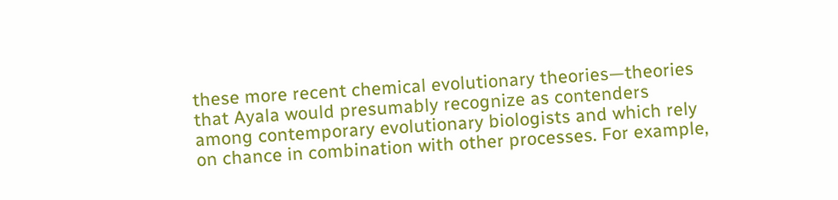these more recent chemical evolutionary theories—theories that Ayala would presumably recognize as contenders among contemporary evolutionary biologists and which rely on chance in combination with other processes. For example,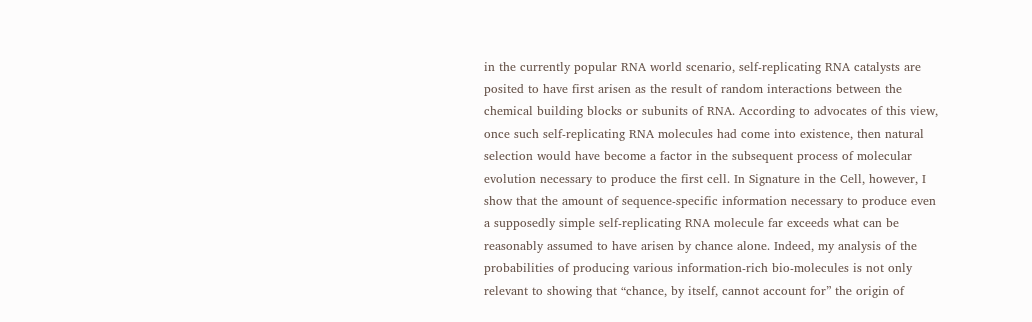in the currently popular RNA world scenario, self-replicating RNA catalysts are posited to have first arisen as the result of random interactions between the chemical building blocks or subunits of RNA. According to advocates of this view, once such self-replicating RNA molecules had come into existence, then natural selection would have become a factor in the subsequent process of molecular evolution necessary to produce the first cell. In Signature in the Cell, however, I show that the amount of sequence-specific information necessary to produce even a supposedly simple self-replicating RNA molecule far exceeds what can be reasonably assumed to have arisen by chance alone. Indeed, my analysis of the probabilities of producing various information-rich bio-molecules is not only relevant to showing that “chance, by itself, cannot account for” the origin of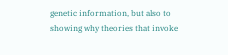genetic information, but also to showing why theories that invoke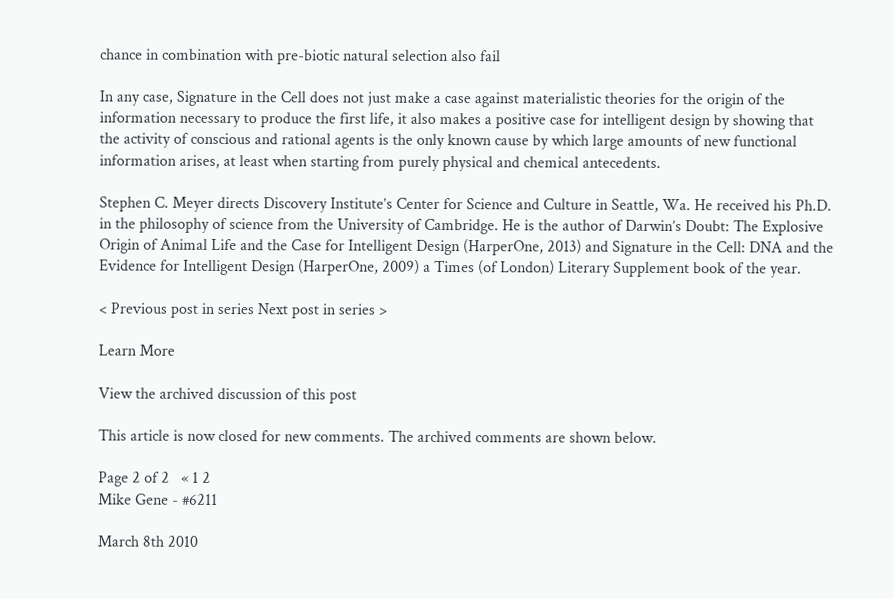chance in combination with pre-biotic natural selection also fail

In any case, Signature in the Cell does not just make a case against materialistic theories for the origin of the information necessary to produce the first life, it also makes a positive case for intelligent design by showing that the activity of conscious and rational agents is the only known cause by which large amounts of new functional information arises, at least when starting from purely physical and chemical antecedents.

Stephen C. Meyer directs Discovery Institute’s Center for Science and Culture in Seattle, Wa. He received his Ph.D. in the philosophy of science from the University of Cambridge. He is the author of Darwin’s Doubt: The Explosive Origin of Animal Life and the Case for Intelligent Design (HarperOne, 2013) and Signature in the Cell: DNA and the Evidence for Intelligent Design (HarperOne, 2009) a Times (of London) Literary Supplement book of the year.

< Previous post in series Next post in series >

Learn More

View the archived discussion of this post

This article is now closed for new comments. The archived comments are shown below.

Page 2 of 2   « 1 2
Mike Gene - #6211

March 8th 2010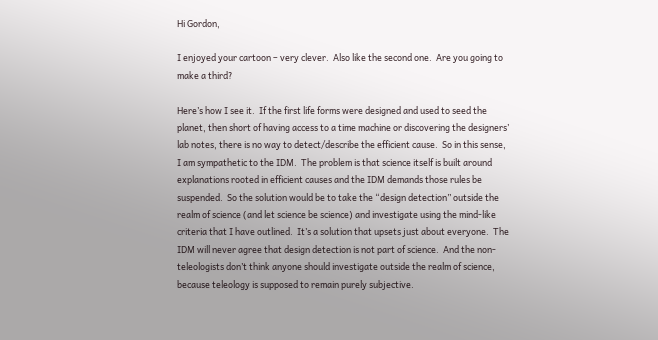Hi Gordon,

I enjoyed your cartoon – very clever.  Also like the second one.  Are you going to make a third?

Here’s how I see it.  If the first life forms were designed and used to seed the planet, then short of having access to a time machine or discovering the designers’ lab notes, there is no way to detect/describe the efficient cause.  So in this sense, I am sympathetic to the IDM.  The problem is that science itself is built around explanations rooted in efficient causes and the IDM demands those rules be suspended.  So the solution would be to take the “design detection” outside the realm of science (and let science be science) and investigate using the mind-like criteria that I have outlined.  It’s a solution that upsets just about everyone.  The IDM will never agree that design detection is not part of science.  And the non-teleologists don’t think anyone should investigate outside the realm of science, because teleology is supposed to remain purely subjective.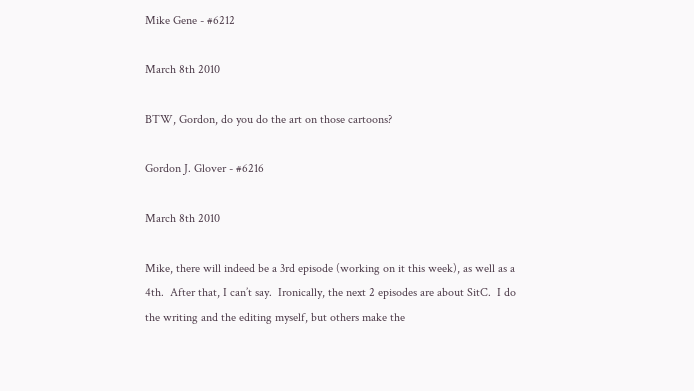Mike Gene - #6212

March 8th 2010

BTW, Gordon, do you do the art on those cartoons?

Gordon J. Glover - #6216

March 8th 2010

Mike, there will indeed be a 3rd episode (working on it this week), as well as a 4th.  After that, I can’t say.  Ironically, the next 2 episodes are about SitC.  I do the writing and the editing myself, but others make the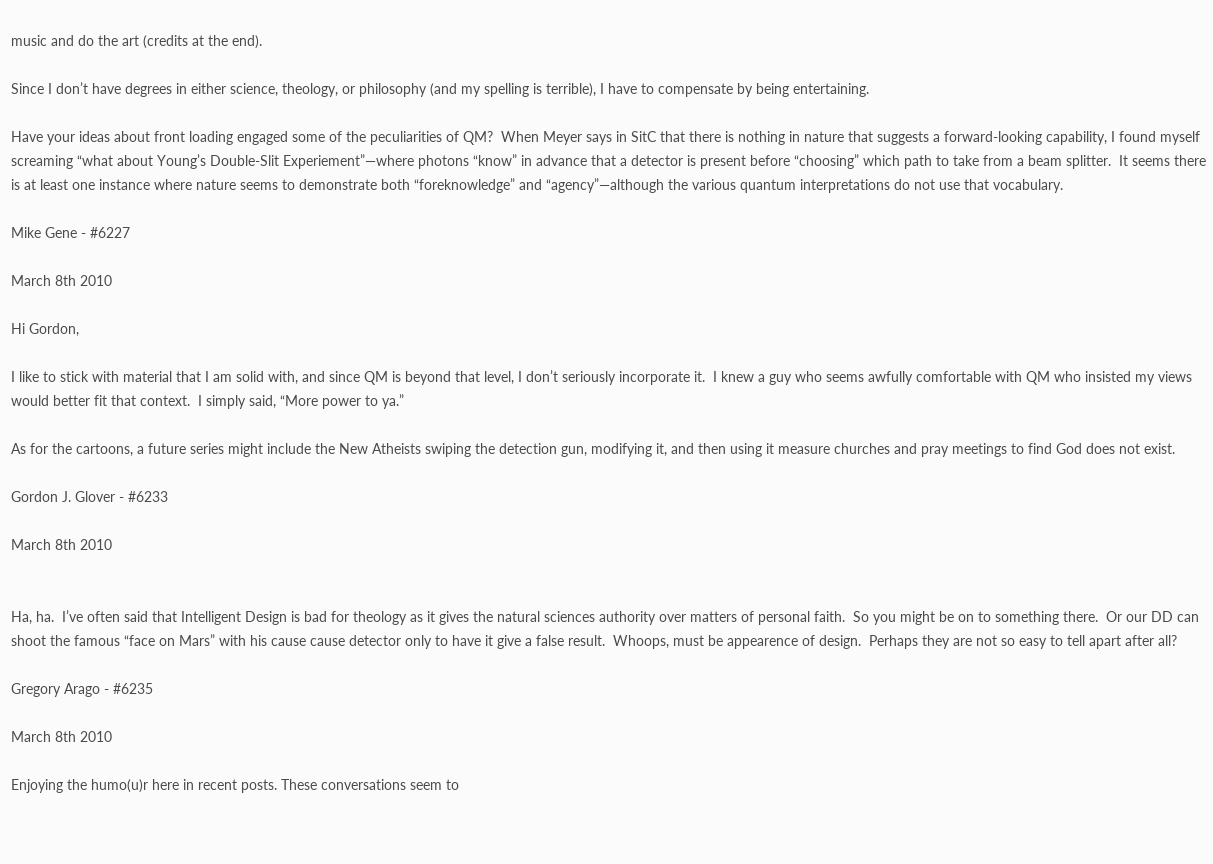music and do the art (credits at the end).

Since I don’t have degrees in either science, theology, or philosophy (and my spelling is terrible), I have to compensate by being entertaining.

Have your ideas about front loading engaged some of the peculiarities of QM?  When Meyer says in SitC that there is nothing in nature that suggests a forward-looking capability, I found myself screaming “what about Young’s Double-Slit Experiement”—where photons “know” in advance that a detector is present before “choosing” which path to take from a beam splitter.  It seems there is at least one instance where nature seems to demonstrate both “foreknowledge” and “agency”—although the various quantum interpretations do not use that vocabulary.

Mike Gene - #6227

March 8th 2010

Hi Gordon,

I like to stick with material that I am solid with, and since QM is beyond that level, I don’t seriously incorporate it.  I knew a guy who seems awfully comfortable with QM who insisted my views would better fit that context.  I simply said, “More power to ya.”

As for the cartoons, a future series might include the New Atheists swiping the detection gun, modifying it, and then using it measure churches and pray meetings to find God does not exist.

Gordon J. Glover - #6233

March 8th 2010


Ha, ha.  I’ve often said that Intelligent Design is bad for theology as it gives the natural sciences authority over matters of personal faith.  So you might be on to something there.  Or our DD can shoot the famous “face on Mars” with his cause cause detector only to have it give a false result.  Whoops, must be appearence of design.  Perhaps they are not so easy to tell apart after all?

Gregory Arago - #6235

March 8th 2010

Enjoying the humo(u)r here in recent posts. These conversations seem to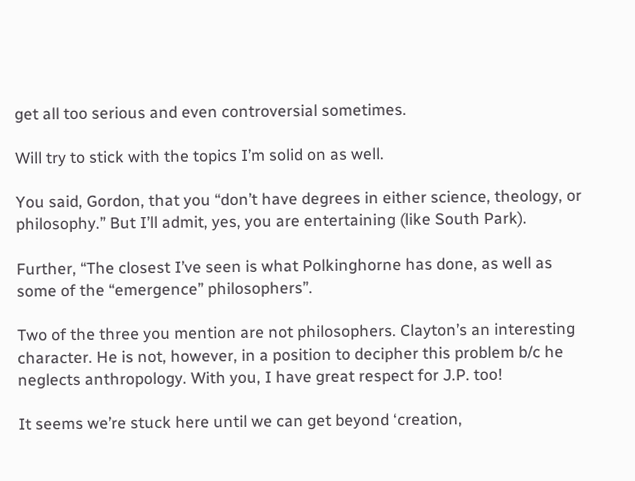get all too serious and even controversial sometimes.

Will try to stick with the topics I’m solid on as well.

You said, Gordon, that you “don’t have degrees in either science, theology, or philosophy.” But I’ll admit, yes, you are entertaining (like South Park).

Further, “The closest I’ve seen is what Polkinghorne has done, as well as some of the “emergence” philosophers”.

Two of the three you mention are not philosophers. Clayton’s an interesting character. He is not, however, in a position to decipher this problem b/c he neglects anthropology. With you, I have great respect for J.P. too!

It seems we’re stuck here until we can get beyond ‘creation,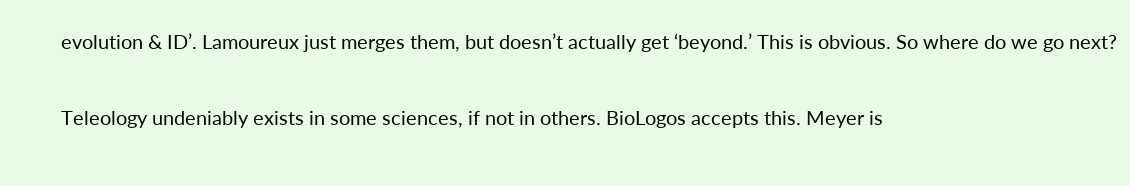evolution & ID’. Lamoureux just merges them, but doesn’t actually get ‘beyond.’ This is obvious. So where do we go next?

Teleology undeniably exists in some sciences, if not in others. BioLogos accepts this. Meyer is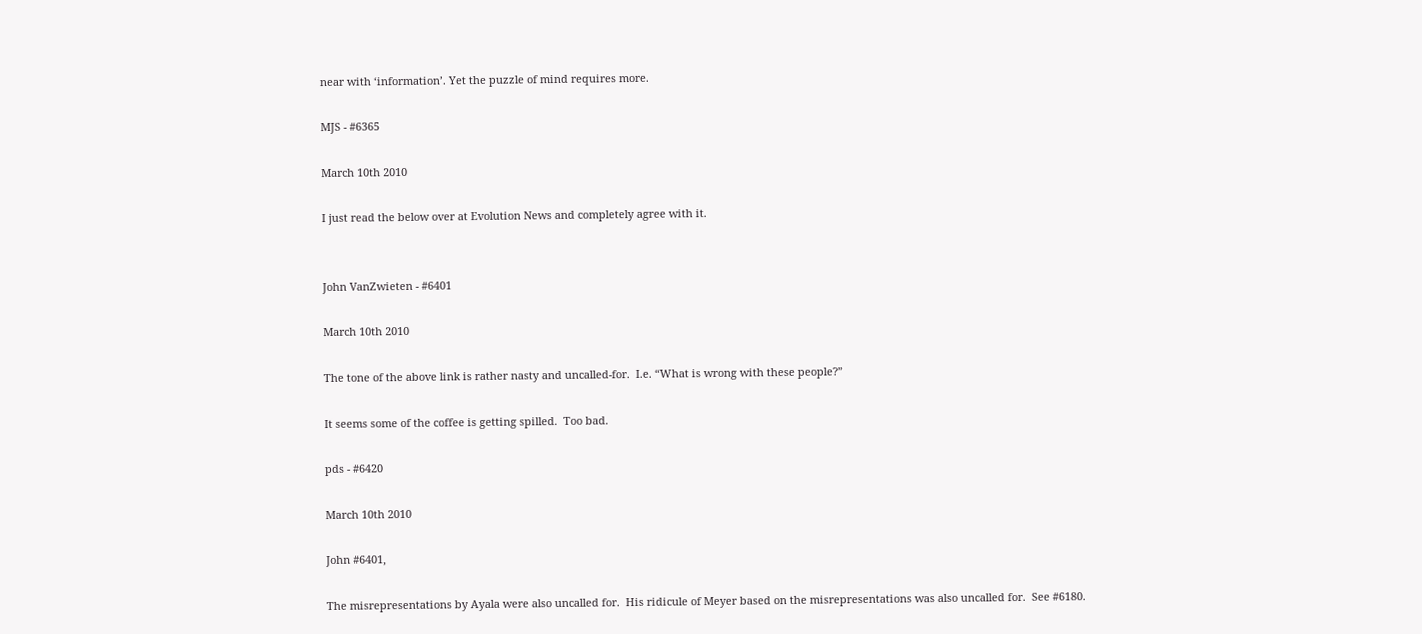near with ‘information’. Yet the puzzle of mind requires more.

MJS - #6365

March 10th 2010

I just read the below over at Evolution News and completely agree with it.


John VanZwieten - #6401

March 10th 2010

The tone of the above link is rather nasty and uncalled-for.  I.e. “What is wrong with these people?”

It seems some of the coffee is getting spilled.  Too bad.

pds - #6420

March 10th 2010

John #6401,

The misrepresentations by Ayala were also uncalled for.  His ridicule of Meyer based on the misrepresentations was also uncalled for.  See #6180.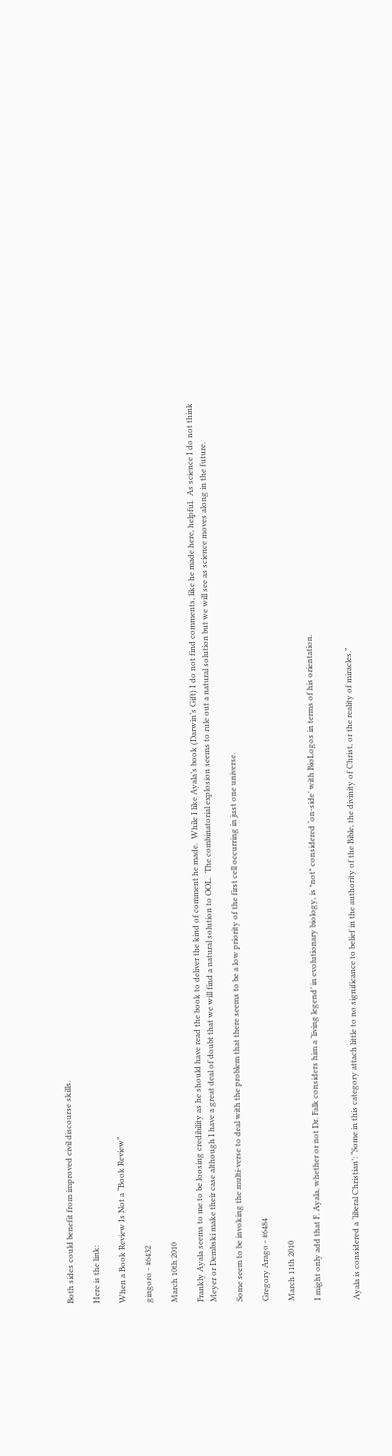Both sides could benefit from improved civil discourse skills.

Here is the link:

When a Book Review Is Not a “Book Review”

gingoro - #6432

March 10th 2010

Frankly Ayala seems to me to be loosing credibility as he should have read the book to deliver the kind of comment he made.  While I like Ayala’s book (Darwin’s Gift) I do not find comments, like he made here, helpful.  As science I do not think Meyer or Dembski make their case although I have a great deal of doubt that we will find a natural solution to OOL.  The combinatorial explosion seems to rule out a natural solution but we will see as science moves along in the future.

Some seem to be invoking the multi-verse to deal with the problem that there seems to be a low priority of the first cell occurring in just one universe.

Gregory Arago - #6484

March 11th 2010

I might only add that F. Ayala, whether or not Dr. Falk considers him a ‘living legend’ in evolutionary biology, is *not* considered ‘on-side’ with BioLogos in terms of his orientation.


Ayala is considered a ‘liberal Christian’: “Some in this category attach little to no significance to belief in the authority of the Bible, the divinity of Christ, or the reality of miracles.”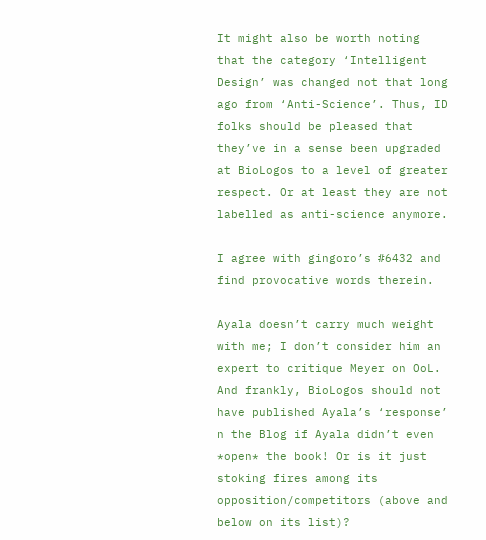It might also be worth noting that the category ‘Intelligent Design’ was changed not that long ago from ‘Anti-Science’. Thus, ID folks should be pleased that they’ve in a sense been upgraded at BioLogos to a level of greater respect. Or at least they are not labelled as anti-science anymore.

I agree with gingoro’s #6432 and find provocative words therein.

Ayala doesn’t carry much weight with me; I don’t consider him an expert to critique Meyer on OoL. And frankly, BioLogos should not have published Ayala’s ‘response’ n the Blog if Ayala didn’t even *open* the book! Or is it just stoking fires among its opposition/competitors (above and below on its list)?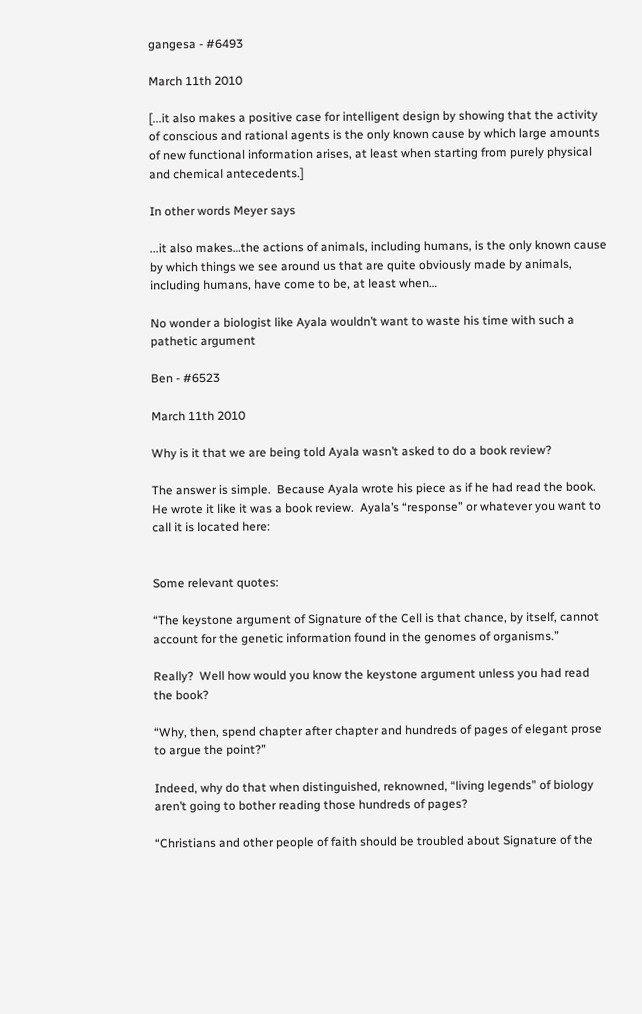gangesa - #6493

March 11th 2010

[...it also makes a positive case for intelligent design by showing that the activity of conscious and rational agents is the only known cause by which large amounts of new functional information arises, at least when starting from purely physical and chemical antecedents.]

In other words Meyer says

...it also makes…the actions of animals, including humans, is the only known cause by which things we see around us that are quite obviously made by animals, including humans, have come to be, at least when…

No wonder a biologist like Ayala wouldn’t want to waste his time with such a pathetic argument

Ben - #6523

March 11th 2010

Why is it that we are being told Ayala wasn’t asked to do a book review?

The answer is simple.  Because Ayala wrote his piece as if he had read the book.  He wrote it like it was a book review.  Ayala’s “response” or whatever you want to call it is located here:


Some relevant quotes:

“The keystone argument of Signature of the Cell is that chance, by itself, cannot account for the genetic information found in the genomes of organisms.”

Really?  Well how would you know the keystone argument unless you had read the book?

“Why, then, spend chapter after chapter and hundreds of pages of elegant prose to argue the point?”

Indeed, why do that when distinguished, reknowned, “living legends” of biology aren’t going to bother reading those hundreds of pages?

“Christians and other people of faith should be troubled about Signature of the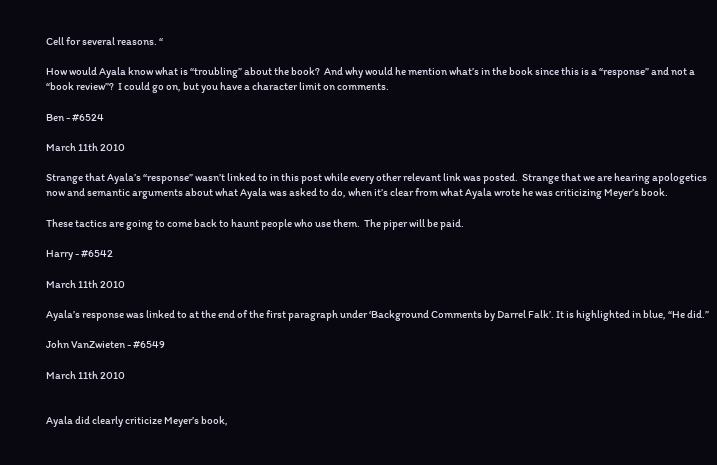Cell for several reasons. “

How would Ayala know what is “troubling” about the book?  And why would he mention what’s in the book since this is a “response” and not a “book review”?  I could go on, but you have a character limit on comments.

Ben - #6524

March 11th 2010

Strange that Ayala’s “response” wasn’t linked to in this post while every other relevant link was posted.  Strange that we are hearing apologetics now and semantic arguments about what Ayala was asked to do, when it’s clear from what Ayala wrote he was criticizing Meyer’s book.

These tactics are going to come back to haunt people who use them.  The piper will be paid.

Harry - #6542

March 11th 2010

Ayala’s response was linked to at the end of the first paragraph under ‘Background Comments by Darrel Falk’. It is highlighted in blue, “He did.”

John VanZwieten - #6549

March 11th 2010


Ayala did clearly criticize Meyer’s book,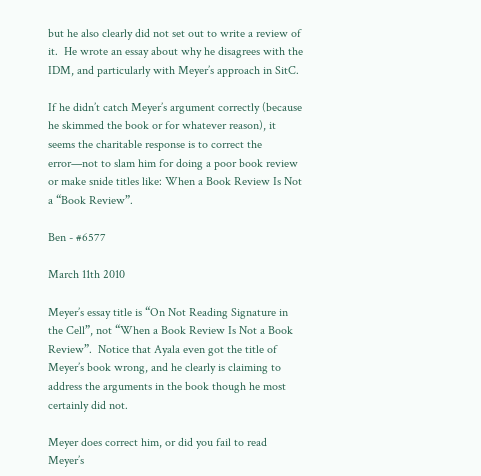but he also clearly did not set out to write a review of it.  He wrote an essay about why he disagrees with the IDM, and particularly with Meyer’s approach in SitC.

If he didn’t catch Meyer’s argument correctly (because he skimmed the book or for whatever reason), it seems the charitable response is to correct the error—not to slam him for doing a poor book review or make snide titles like: When a Book Review Is Not a “Book Review”.

Ben - #6577

March 11th 2010

Meyer’s essay title is “On Not Reading Signature in the Cell”, not “When a Book Review Is Not a Book Review”.  Notice that Ayala even got the title of Meyer’s book wrong, and he clearly is claiming to address the arguments in the book though he most certainly did not.

Meyer does correct him, or did you fail to read Meyer’s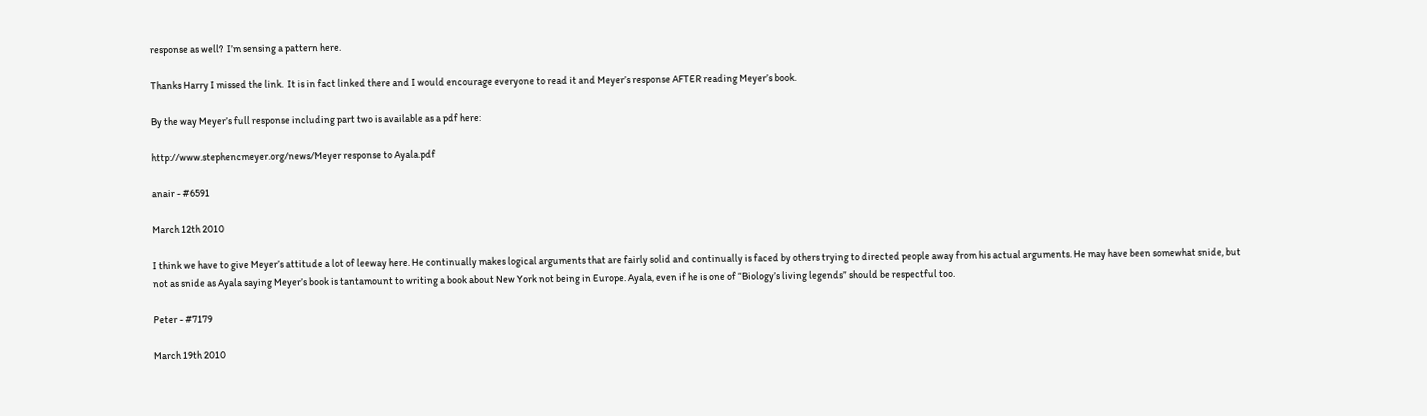response as well?  I’m sensing a pattern here.

Thanks Harry I missed the link.  It is in fact linked there and I would encourage everyone to read it and Meyer’s response AFTER reading Meyer’s book.

By the way Meyer’s full response including part two is available as a pdf here:

http://www.stephencmeyer.org/news/Meyer response to Ayala.pdf

anair - #6591

March 12th 2010

I think we have to give Meyer’s attitude a lot of leeway here. He continually makes logical arguments that are fairly solid and continually is faced by others trying to directed people away from his actual arguments. He may have been somewhat snide, but not as snide as Ayala saying Meyer’s book is tantamount to writing a book about New York not being in Europe. Ayala, even if he is one of “Biology’s living legends” should be respectful too.

Peter - #7179

March 19th 2010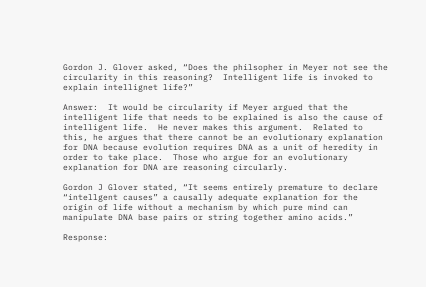Gordon J. Glover asked, “Does the philsopher in Meyer not see the circularity in this reasoning?  Intelligent life is invoked to explain intellignet life?”

Answer:  It would be circularity if Meyer argued that the intelligent life that needs to be explained is also the cause of intelligent life.  He never makes this argument.  Related to this, he argues that there cannot be an evolutionary explanation for DNA because evolution requires DNA as a unit of heredity in order to take place.  Those who argue for an evolutionary explanation for DNA are reasoning circularly.

Gordon J Glover stated, “It seems entirely premature to declare “intellgent causes” a causally adequate explanation for the origin of life without a mechanism by which pure mind can manipulate DNA base pairs or string together amino acids.”

Response: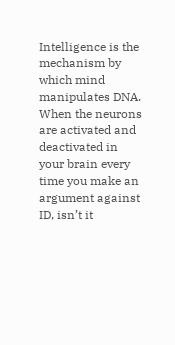Intelligence is the mechanism by which mind manipulates DNA.  When the neurons are activated and deactivated in your brain every time you make an argument against ID, isn’t it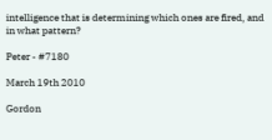intelligence that is determining which ones are fired, and in what pattern?

Peter - #7180

March 19th 2010

Gordon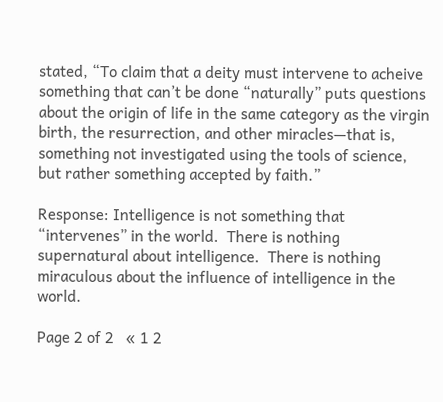stated, “To claim that a deity must intervene to acheive something that can’t be done “naturally” puts questions about the origin of life in the same category as the virgin birth, the resurrection, and other miracles—that is, something not investigated using the tools of science, but rather something accepted by faith.”

Response: Intelligence is not something that “intervenes” in the world.  There is nothing supernatural about intelligence.  There is nothing miraculous about the influence of intelligence in the world.

Page 2 of 2   « 1 2